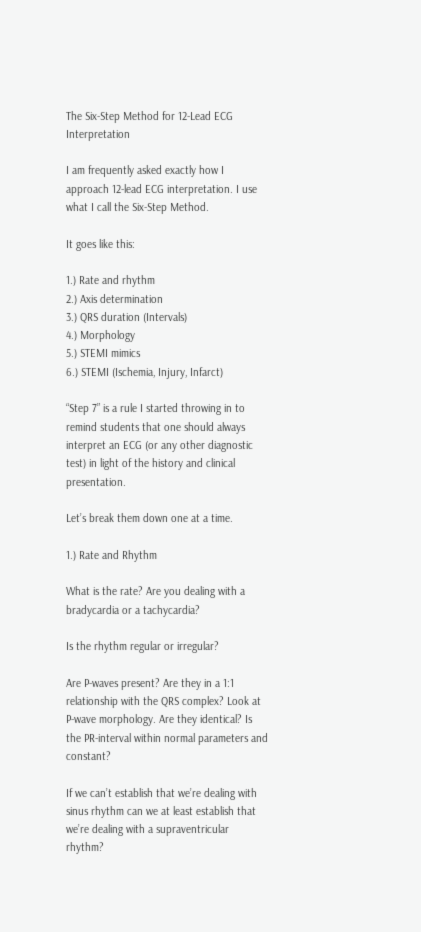The Six-Step Method for 12-Lead ECG Interpretation

I am frequently asked exactly how I approach 12-lead ECG interpretation. I use what I call the Six-Step Method.

It goes like this:

1.) Rate and rhythm
2.) Axis determination
3.) QRS duration (Intervals)
4.) Morphology
5.) STEMI mimics
6.) STEMI (Ischemia, Injury, Infarct)

“Step 7” is a rule I started throwing in to remind students that one should always interpret an ECG (or any other diagnostic test) in light of the history and clinical presentation.

Let’s break them down one at a time.

1.) Rate and Rhythm

What is the rate? Are you dealing with a bradycardia or a tachycardia?

Is the rhythm regular or irregular?

Are P-waves present? Are they in a 1:1 relationship with the QRS complex? Look at P-wave morphology. Are they identical? Is the PR-interval within normal parameters and constant?

If we can’t establish that we’re dealing with sinus rhythm can we at least establish that we’re dealing with a supraventricular rhythm?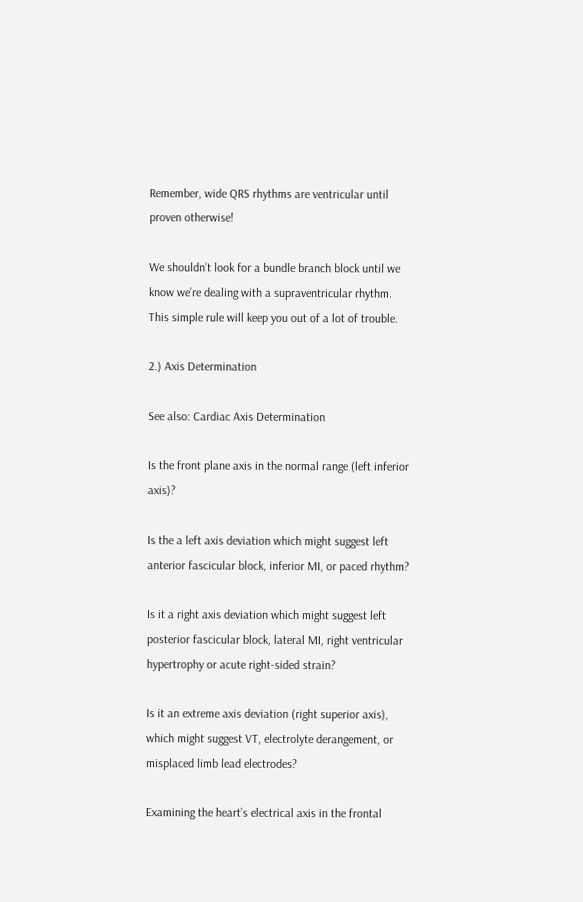Remember, wide QRS rhythms are ventricular until proven otherwise!

We shouldn’t look for a bundle branch block until we know we’re dealing with a supraventricular rhythm. This simple rule will keep you out of a lot of trouble.

2.) Axis Determination

See also: Cardiac Axis Determination

Is the front plane axis in the normal range (left inferior axis)?

Is the a left axis deviation which might suggest left anterior fascicular block, inferior MI, or paced rhythm?

Is it a right axis deviation which might suggest left posterior fascicular block, lateral MI, right ventricular hypertrophy or acute right-sided strain?

Is it an extreme axis deviation (right superior axis), which might suggest VT, electrolyte derangement, or misplaced limb lead electrodes?

Examining the heart’s electrical axis in the frontal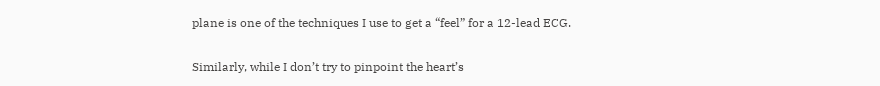plane is one of the techniques I use to get a “feel” for a 12-lead ECG.

Similarly, while I don’t try to pinpoint the heart’s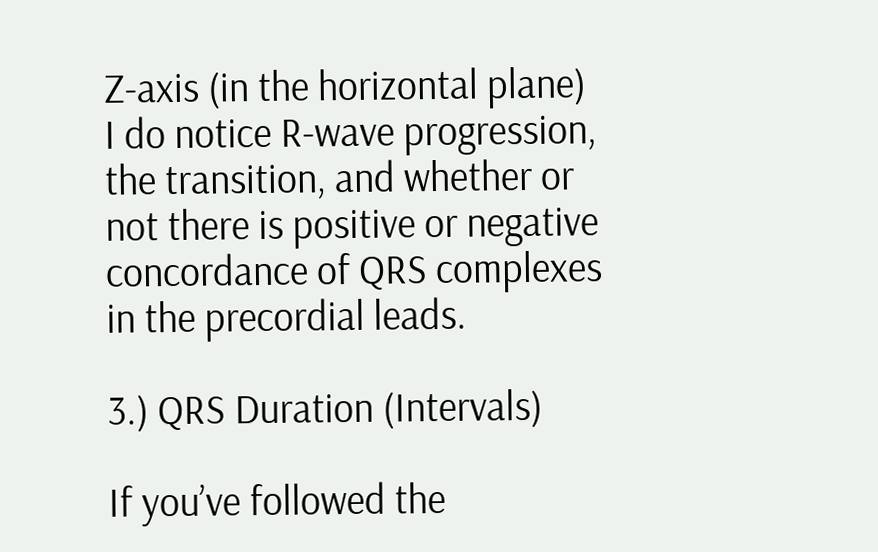Z-axis (in the horizontal plane) I do notice R-wave progression, the transition, and whether or not there is positive or negative concordance of QRS complexes in the precordial leads.

3.) QRS Duration (Intervals)

If you’ve followed the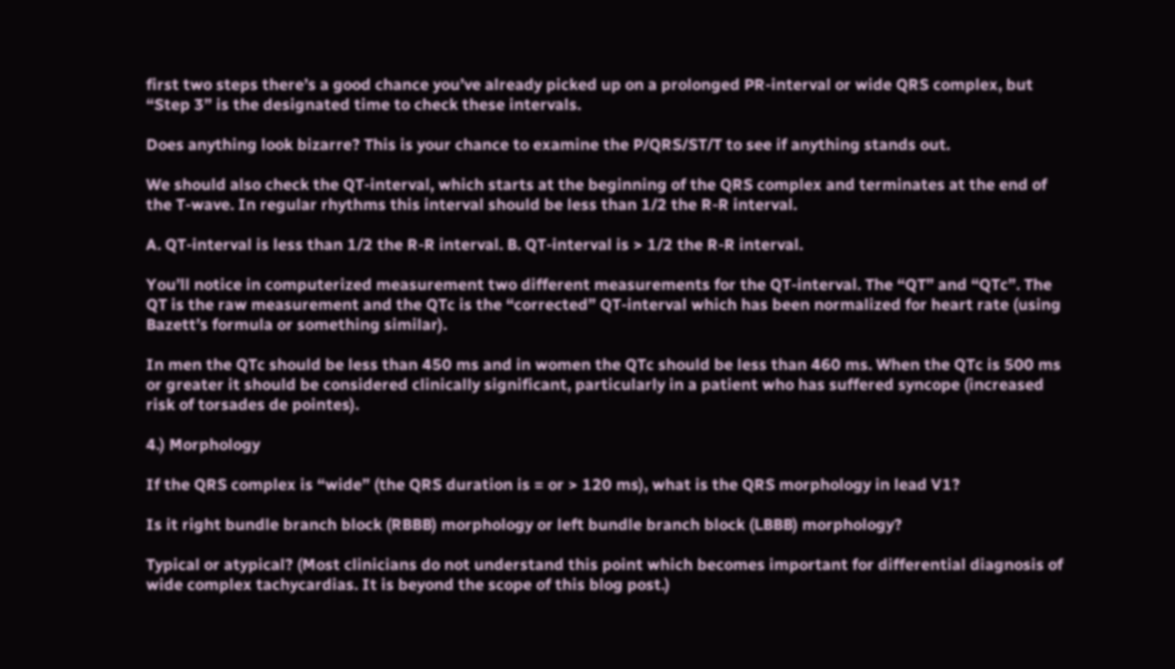first two steps there’s a good chance you’ve already picked up on a prolonged PR-interval or wide QRS complex, but “Step 3” is the designated time to check these intervals.

Does anything look bizarre? This is your chance to examine the P/QRS/ST/T to see if anything stands out.

We should also check the QT-interval, which starts at the beginning of the QRS complex and terminates at the end of the T-wave. In regular rhythms this interval should be less than 1/2 the R-R interval.

A. QT-interval is less than 1/2 the R-R interval. B. QT-interval is > 1/2 the R-R interval.

You’ll notice in computerized measurement two different measurements for the QT-interval. The “QT” and “QTc”. The QT is the raw measurement and the QTc is the “corrected” QT-interval which has been normalized for heart rate (using Bazett’s formula or something similar).

In men the QTc should be less than 450 ms and in women the QTc should be less than 460 ms. When the QTc is 500 ms or greater it should be considered clinically significant, particularly in a patient who has suffered syncope (increased risk of torsades de pointes).

4.) Morphology

If the QRS complex is “wide” (the QRS duration is = or > 120 ms), what is the QRS morphology in lead V1?

Is it right bundle branch block (RBBB) morphology or left bundle branch block (LBBB) morphology?

Typical or atypical? (Most clinicians do not understand this point which becomes important for differential diagnosis of wide complex tachycardias. It is beyond the scope of this blog post.)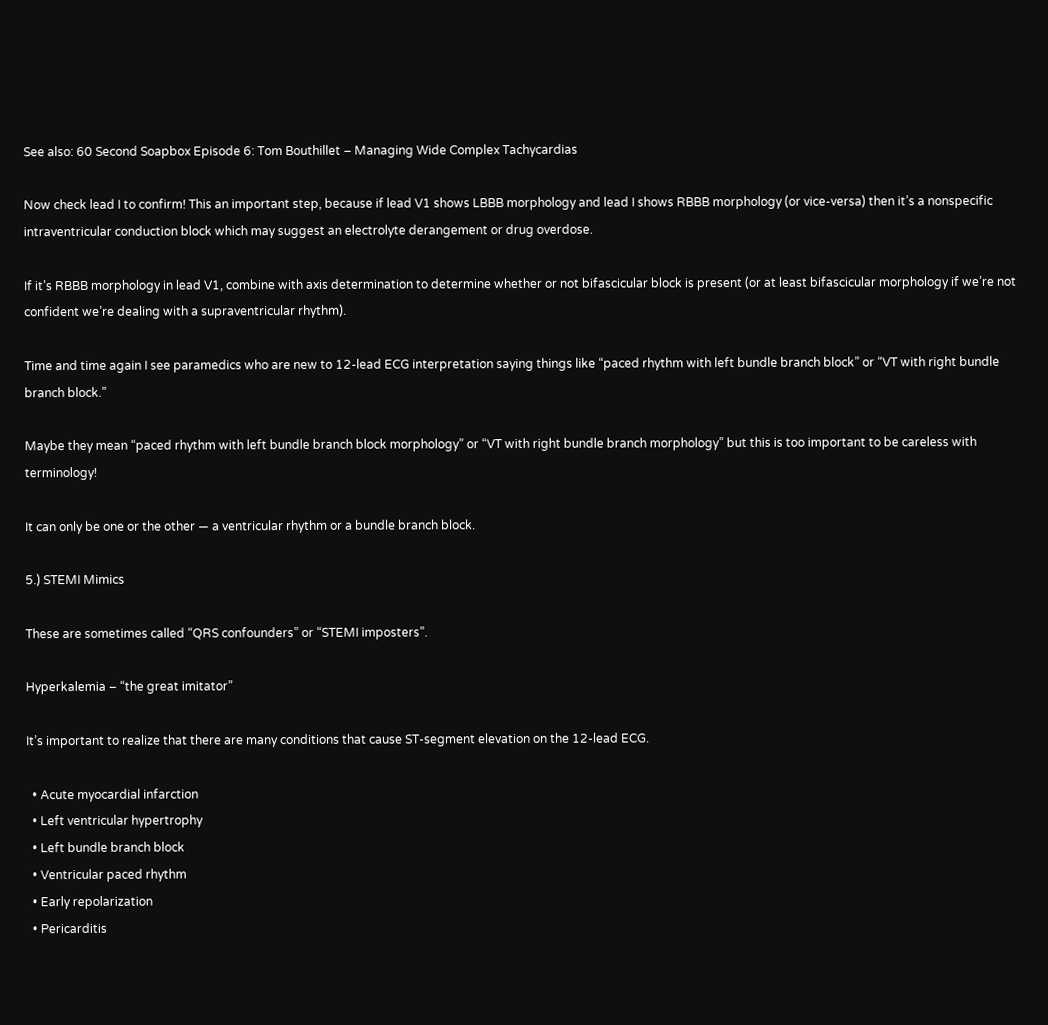See also: 60 Second Soapbox Episode 6: Tom Bouthillet – Managing Wide Complex Tachycardias

Now check lead I to confirm! This an important step, because if lead V1 shows LBBB morphology and lead I shows RBBB morphology (or vice-versa) then it’s a nonspecific intraventricular conduction block which may suggest an electrolyte derangement or drug overdose.

If it’s RBBB morphology in lead V1, combine with axis determination to determine whether or not bifascicular block is present (or at least bifascicular morphology if we’re not confident we’re dealing with a supraventricular rhythm).

Time and time again I see paramedics who are new to 12-lead ECG interpretation saying things like “paced rhythm with left bundle branch block” or “VT with right bundle branch block.”

Maybe they mean “paced rhythm with left bundle branch block morphology” or “VT with right bundle branch morphology” but this is too important to be careless with terminology!

It can only be one or the other — a ventricular rhythm or a bundle branch block.

5.) STEMI Mimics

These are sometimes called “QRS confounders” or “STEMI imposters”.

Hyperkalemia – “the great imitator”

It’s important to realize that there are many conditions that cause ST-segment elevation on the 12-lead ECG.

  • Acute myocardial infarction
  • Left ventricular hypertrophy
  • Left bundle branch block
  • Ventricular paced rhythm
  • Early repolarization
  • Pericarditis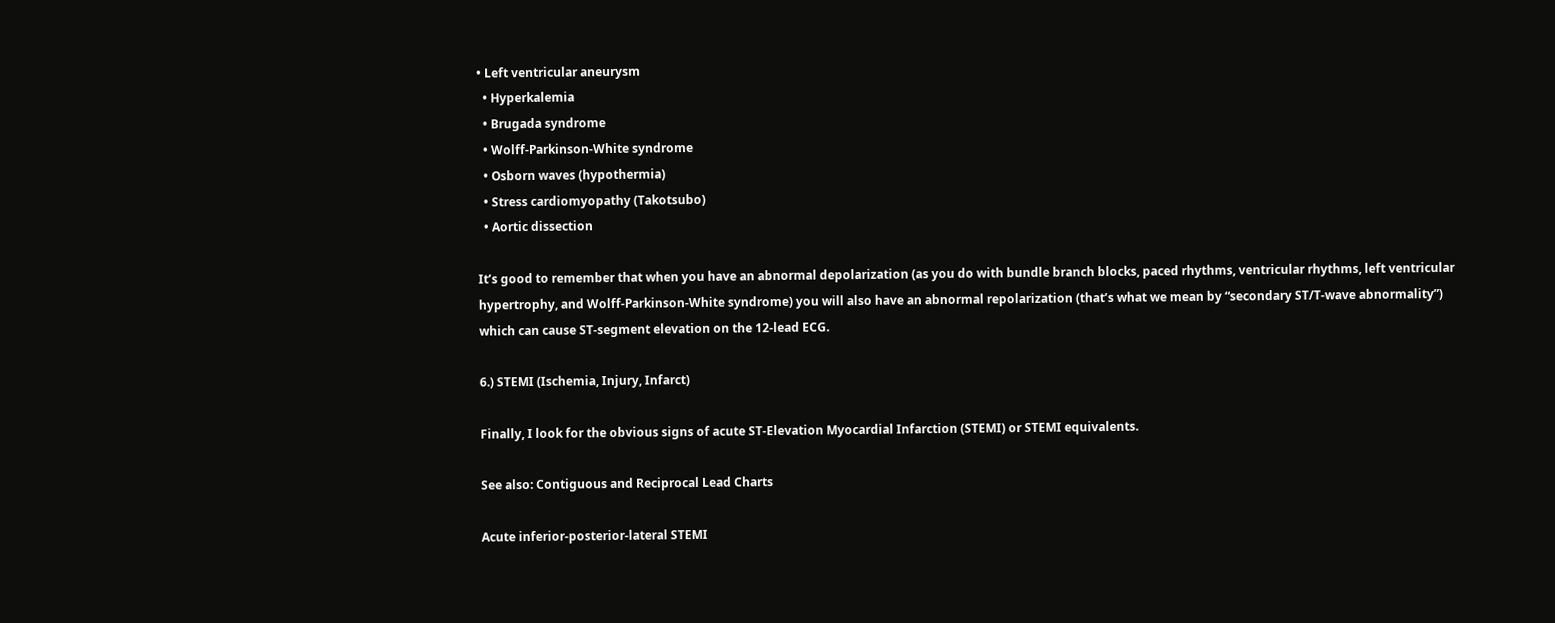• Left ventricular aneurysm
  • Hyperkalemia
  • Brugada syndrome
  • Wolff-Parkinson-White syndrome
  • Osborn waves (hypothermia)
  • Stress cardiomyopathy (Takotsubo)
  • Aortic dissection

It’s good to remember that when you have an abnormal depolarization (as you do with bundle branch blocks, paced rhythms, ventricular rhythms, left ventricular hypertrophy, and Wolff-Parkinson-White syndrome) you will also have an abnormal repolarization (that’s what we mean by “secondary ST/T-wave abnormality”) which can cause ST-segment elevation on the 12-lead ECG.

6.) STEMI (Ischemia, Injury, Infarct)

Finally, I look for the obvious signs of acute ST-Elevation Myocardial Infarction (STEMI) or STEMI equivalents.

See also: Contiguous and Reciprocal Lead Charts

Acute inferior-posterior-lateral STEMI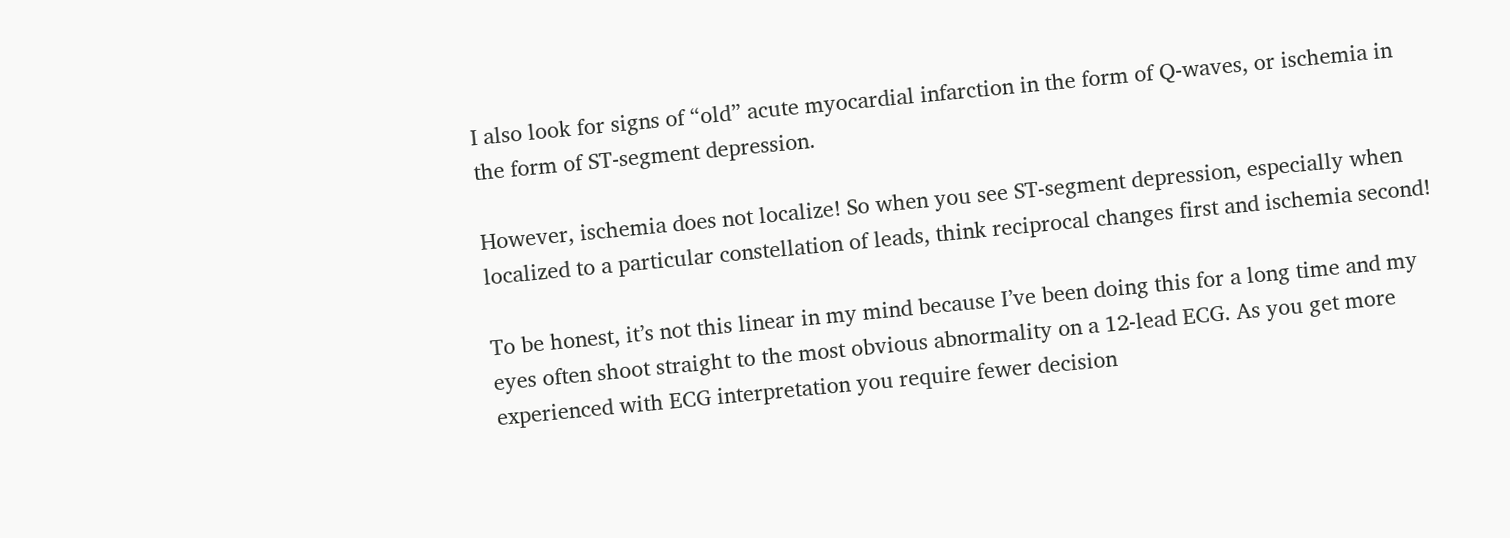I also look for signs of “old” acute myocardial infarction in the form of Q-waves, or ischemia in the form of ST-segment depression.

However, ischemia does not localize! So when you see ST-segment depression, especially when localized to a particular constellation of leads, think reciprocal changes first and ischemia second!

To be honest, it’s not this linear in my mind because I’ve been doing this for a long time and my eyes often shoot straight to the most obvious abnormality on a 12-lead ECG. As you get more experienced with ECG interpretation you require fewer decision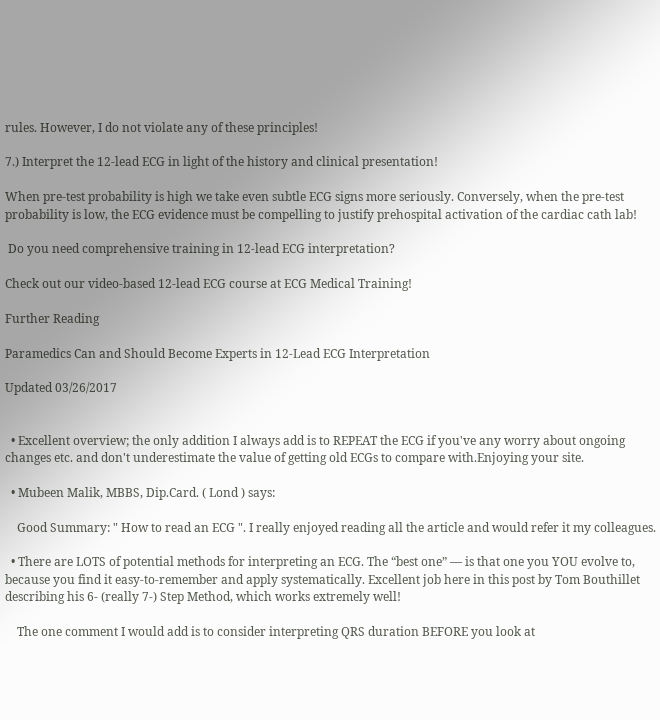rules. However, I do not violate any of these principles!

7.) Interpret the 12-lead ECG in light of the history and clinical presentation!

When pre-test probability is high we take even subtle ECG signs more seriously. Conversely, when the pre-test probability is low, the ECG evidence must be compelling to justify prehospital activation of the cardiac cath lab!

 Do you need comprehensive training in 12-lead ECG interpretation?

Check out our video-based 12-lead ECG course at ECG Medical Training!

Further Reading

Paramedics Can and Should Become Experts in 12-Lead ECG Interpretation

Updated 03/26/2017


  • Excellent overview; the only addition I always add is to REPEAT the ECG if you've any worry about ongoing changes etc. and don't underestimate the value of getting old ECGs to compare with.Enjoying your site.

  • Mubeen Malik, MBBS, Dip.Card. ( Lond ) says:

    Good Summary: " How to read an ECG ". I really enjoyed reading all the article and would refer it my colleagues.

  • There are LOTS of potential methods for interpreting an ECG. The “best one” — is that one you YOU evolve to, because you find it easy-to-remember and apply systematically. Excellent job here in this post by Tom Bouthillet describing his 6- (really 7-) Step Method, which works extremely well!

    The one comment I would add is to consider interpreting QRS duration BEFORE you look at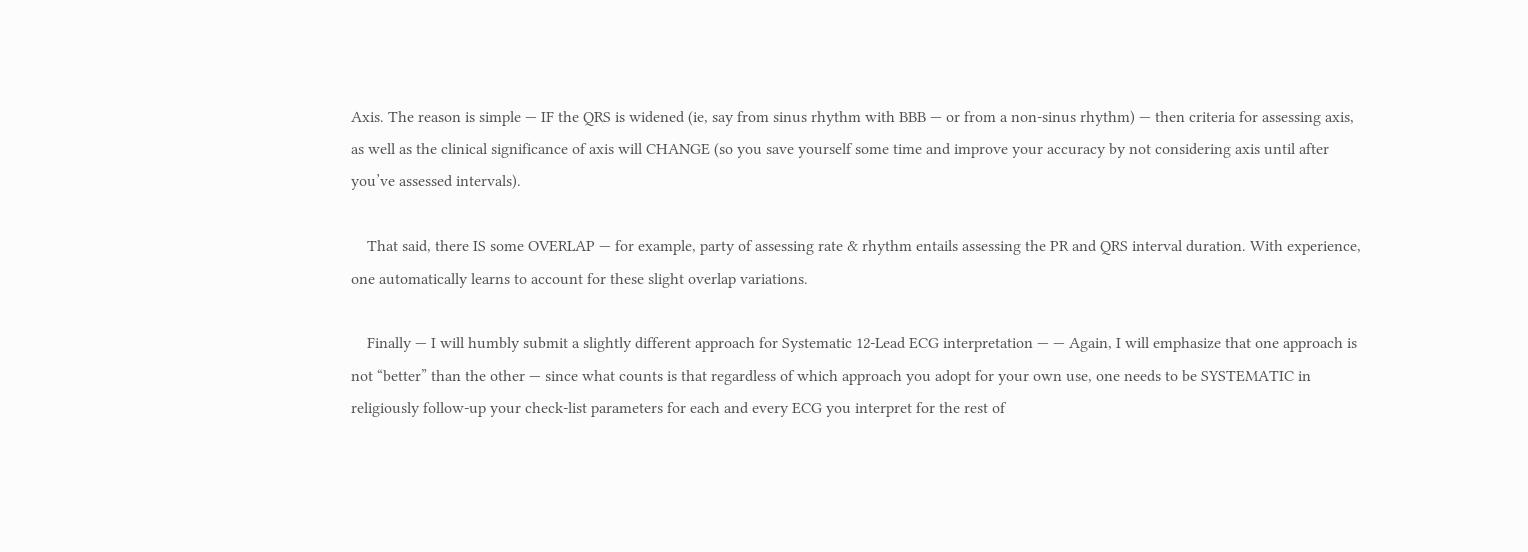Axis. The reason is simple — IF the QRS is widened (ie, say from sinus rhythm with BBB — or from a non-sinus rhythm) — then criteria for assessing axis, as well as the clinical significance of axis will CHANGE (so you save yourself some time and improve your accuracy by not considering axis until after you’ve assessed intervals).

    That said, there IS some OVERLAP — for example, party of assessing rate & rhythm entails assessing the PR and QRS interval duration. With experience, one automatically learns to account for these slight overlap variations.

    Finally — I will humbly submit a slightly different approach for Systematic 12-Lead ECG interpretation — — Again, I will emphasize that one approach is not “better” than the other — since what counts is that regardless of which approach you adopt for your own use, one needs to be SYSTEMATIC in religiously follow-up your check-list parameters for each and every ECG you interpret for the rest of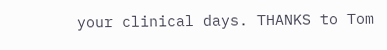your clinical days. THANKS to Tom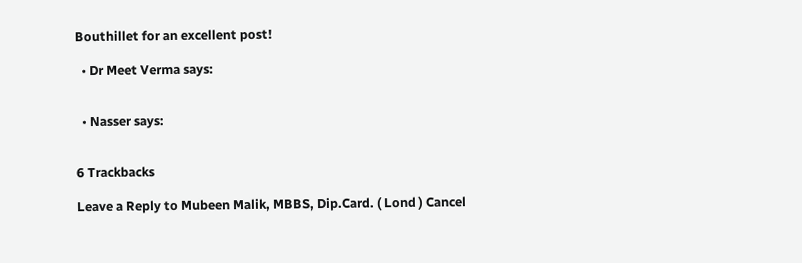Bouthillet for an excellent post!

  • Dr Meet Verma says:


  • Nasser says:


6 Trackbacks

Leave a Reply to Mubeen Malik, MBBS, Dip.Card. ( Lond ) Cancel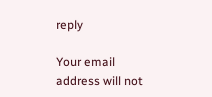reply

Your email address will not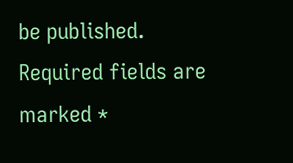be published. Required fields are marked *